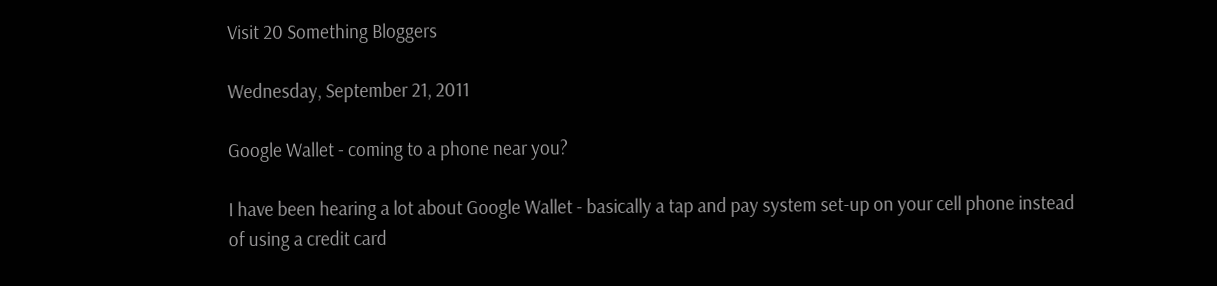Visit 20 Something Bloggers

Wednesday, September 21, 2011

Google Wallet - coming to a phone near you?

I have been hearing a lot about Google Wallet - basically a tap and pay system set-up on your cell phone instead of using a credit card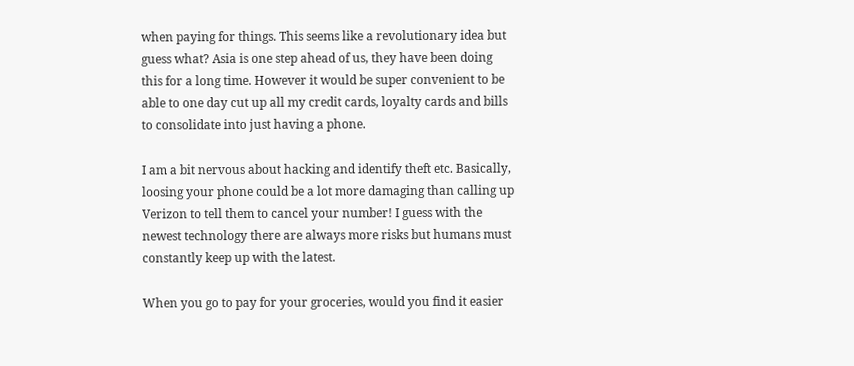when paying for things. This seems like a revolutionary idea but guess what? Asia is one step ahead of us, they have been doing this for a long time. However it would be super convenient to be able to one day cut up all my credit cards, loyalty cards and bills to consolidate into just having a phone.

I am a bit nervous about hacking and identify theft etc. Basically, loosing your phone could be a lot more damaging than calling up Verizon to tell them to cancel your number! I guess with the newest technology there are always more risks but humans must constantly keep up with the latest.

When you go to pay for your groceries, would you find it easier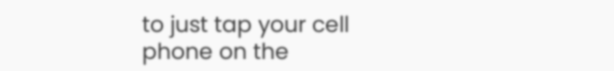to just tap your cell phone on the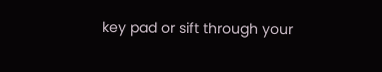key pad or sift through your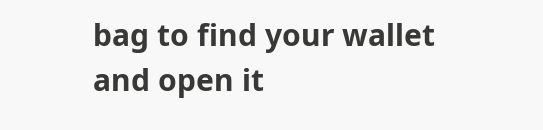bag to find your wallet and open it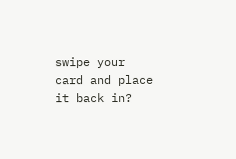swipe your card and place it back in?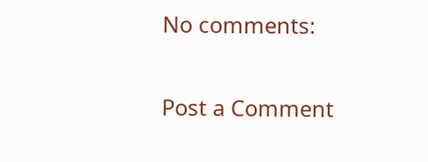No comments:

Post a Comment